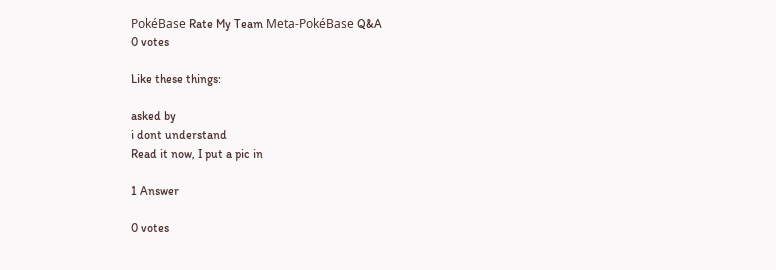PokéBase Rate My Team Meta-PokéBase Q&A
0 votes

Like these things:

asked by
i dont understand
Read it now, I put a pic in

1 Answer

0 votes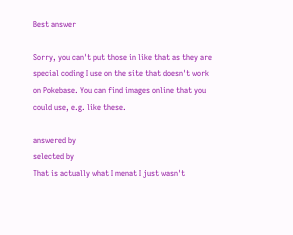Best answer

Sorry, you can't put those in like that as they are special coding I use on the site that doesn't work on Pokebase. You can find images online that you could use, e.g. like these.

answered by
selected by
That is actually what I menat I just wasn't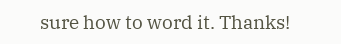sure how to word it. Thanks!